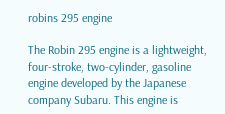robins 295 engine

The Robin 295 engine is a lightweight, four-stroke, two-cylinder, gasoline engine developed by the Japanese company Subaru. This engine is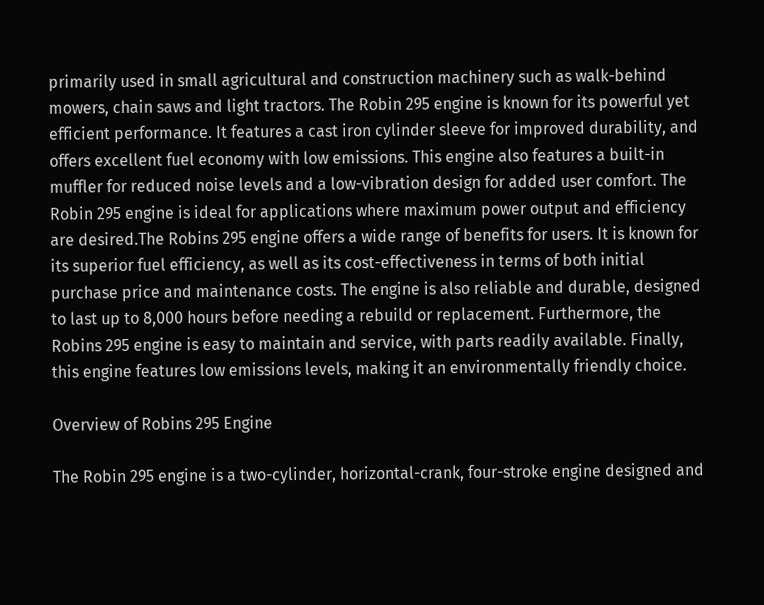primarily used in small agricultural and construction machinery such as walk-behind mowers, chain saws and light tractors. The Robin 295 engine is known for its powerful yet efficient performance. It features a cast iron cylinder sleeve for improved durability, and offers excellent fuel economy with low emissions. This engine also features a built-in muffler for reduced noise levels and a low-vibration design for added user comfort. The Robin 295 engine is ideal for applications where maximum power output and efficiency are desired.The Robins 295 engine offers a wide range of benefits for users. It is known for its superior fuel efficiency, as well as its cost-effectiveness in terms of both initial purchase price and maintenance costs. The engine is also reliable and durable, designed to last up to 8,000 hours before needing a rebuild or replacement. Furthermore, the Robins 295 engine is easy to maintain and service, with parts readily available. Finally, this engine features low emissions levels, making it an environmentally friendly choice.

Overview of Robins 295 Engine

The Robin 295 engine is a two-cylinder, horizontal-crank, four-stroke engine designed and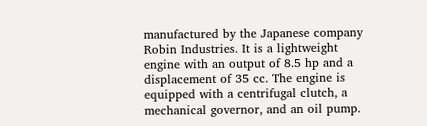manufactured by the Japanese company Robin Industries. It is a lightweight engine with an output of 8.5 hp and a displacement of 35 cc. The engine is equipped with a centrifugal clutch, a mechanical governor, and an oil pump.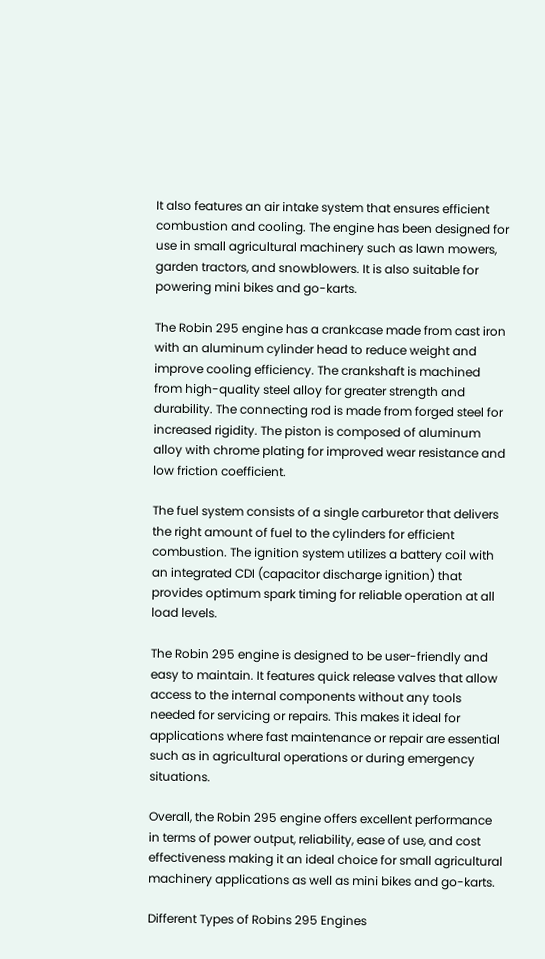It also features an air intake system that ensures efficient combustion and cooling. The engine has been designed for use in small agricultural machinery such as lawn mowers, garden tractors, and snowblowers. It is also suitable for powering mini bikes and go-karts.

The Robin 295 engine has a crankcase made from cast iron with an aluminum cylinder head to reduce weight and improve cooling efficiency. The crankshaft is machined from high-quality steel alloy for greater strength and durability. The connecting rod is made from forged steel for increased rigidity. The piston is composed of aluminum alloy with chrome plating for improved wear resistance and low friction coefficient.

The fuel system consists of a single carburetor that delivers the right amount of fuel to the cylinders for efficient combustion. The ignition system utilizes a battery coil with an integrated CDI (capacitor discharge ignition) that provides optimum spark timing for reliable operation at all load levels.

The Robin 295 engine is designed to be user-friendly and easy to maintain. It features quick release valves that allow access to the internal components without any tools needed for servicing or repairs. This makes it ideal for applications where fast maintenance or repair are essential such as in agricultural operations or during emergency situations.

Overall, the Robin 295 engine offers excellent performance in terms of power output, reliability, ease of use, and cost effectiveness making it an ideal choice for small agricultural machinery applications as well as mini bikes and go-karts.

Different Types of Robins 295 Engines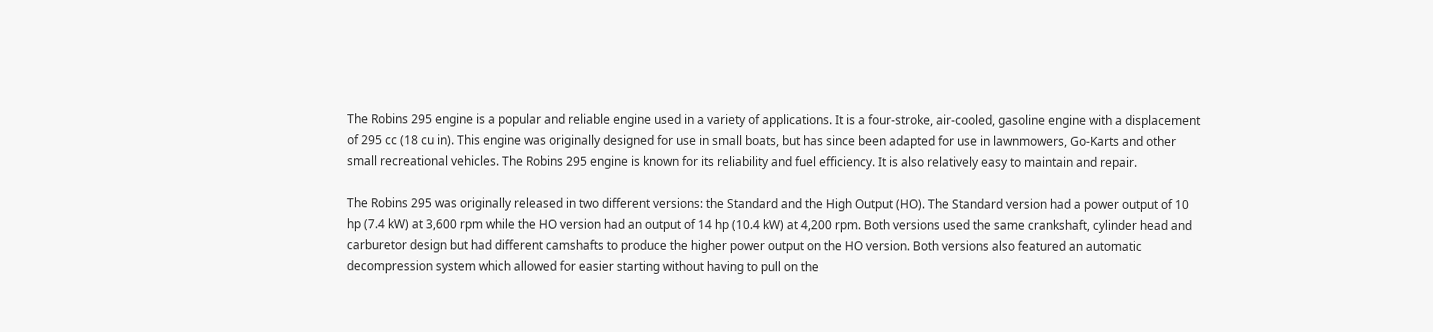The Robins 295 engine is a popular and reliable engine used in a variety of applications. It is a four-stroke, air-cooled, gasoline engine with a displacement of 295 cc (18 cu in). This engine was originally designed for use in small boats, but has since been adapted for use in lawnmowers, Go-Karts and other small recreational vehicles. The Robins 295 engine is known for its reliability and fuel efficiency. It is also relatively easy to maintain and repair.

The Robins 295 was originally released in two different versions: the Standard and the High Output (HO). The Standard version had a power output of 10 hp (7.4 kW) at 3,600 rpm while the HO version had an output of 14 hp (10.4 kW) at 4,200 rpm. Both versions used the same crankshaft, cylinder head and carburetor design but had different camshafts to produce the higher power output on the HO version. Both versions also featured an automatic decompression system which allowed for easier starting without having to pull on the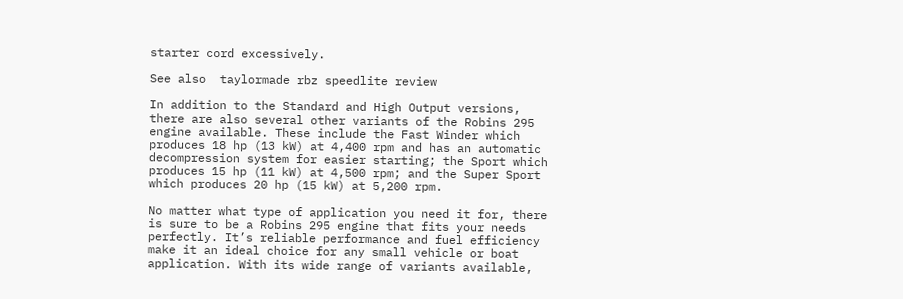starter cord excessively.

See also  taylormade rbz speedlite review

In addition to the Standard and High Output versions, there are also several other variants of the Robins 295 engine available. These include the Fast Winder which produces 18 hp (13 kW) at 4,400 rpm and has an automatic decompression system for easier starting; the Sport which produces 15 hp (11 kW) at 4,500 rpm; and the Super Sport which produces 20 hp (15 kW) at 5,200 rpm.

No matter what type of application you need it for, there is sure to be a Robins 295 engine that fits your needs perfectly. It’s reliable performance and fuel efficiency make it an ideal choice for any small vehicle or boat application. With its wide range of variants available,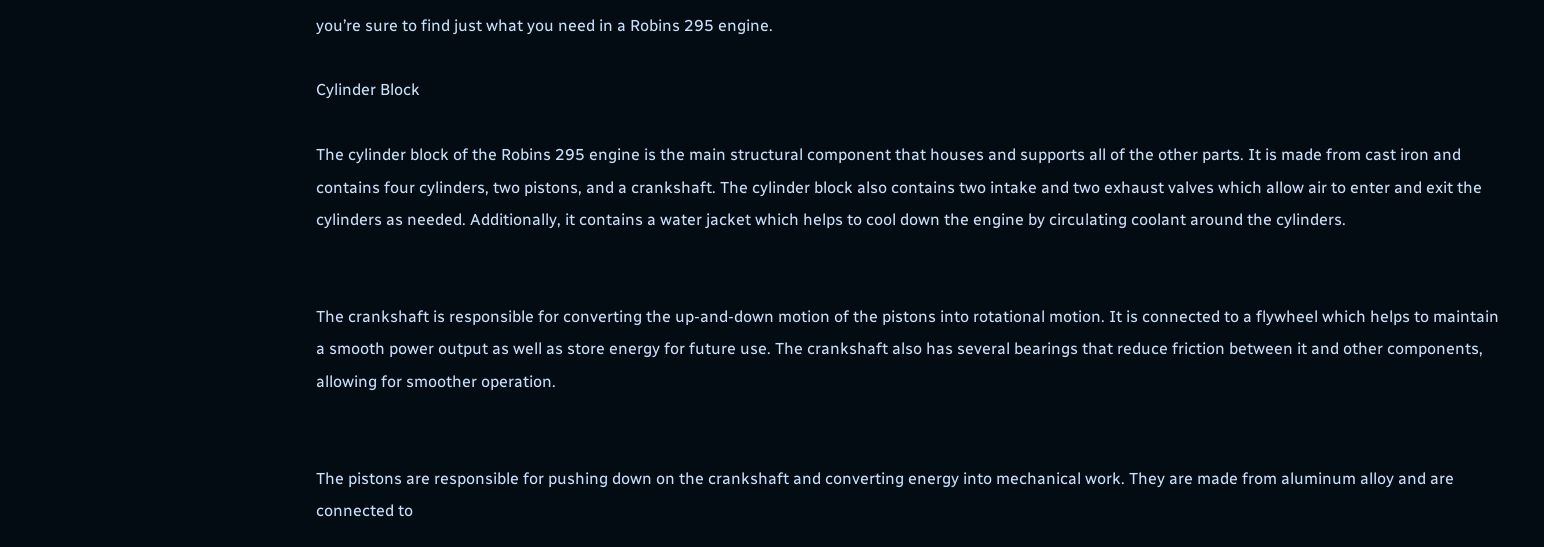you’re sure to find just what you need in a Robins 295 engine.

Cylinder Block

The cylinder block of the Robins 295 engine is the main structural component that houses and supports all of the other parts. It is made from cast iron and contains four cylinders, two pistons, and a crankshaft. The cylinder block also contains two intake and two exhaust valves which allow air to enter and exit the cylinders as needed. Additionally, it contains a water jacket which helps to cool down the engine by circulating coolant around the cylinders.


The crankshaft is responsible for converting the up-and-down motion of the pistons into rotational motion. It is connected to a flywheel which helps to maintain a smooth power output as well as store energy for future use. The crankshaft also has several bearings that reduce friction between it and other components, allowing for smoother operation.


The pistons are responsible for pushing down on the crankshaft and converting energy into mechanical work. They are made from aluminum alloy and are connected to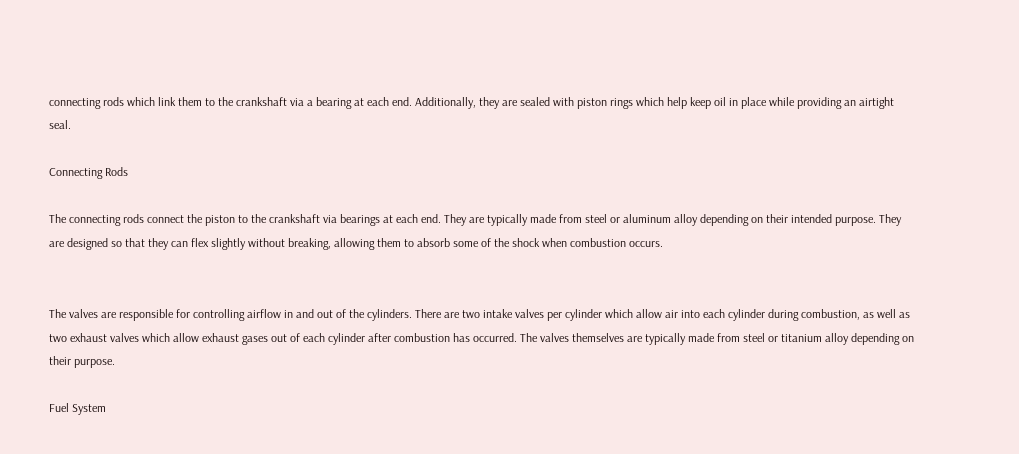connecting rods which link them to the crankshaft via a bearing at each end. Additionally, they are sealed with piston rings which help keep oil in place while providing an airtight seal.

Connecting Rods

The connecting rods connect the piston to the crankshaft via bearings at each end. They are typically made from steel or aluminum alloy depending on their intended purpose. They are designed so that they can flex slightly without breaking, allowing them to absorb some of the shock when combustion occurs.


The valves are responsible for controlling airflow in and out of the cylinders. There are two intake valves per cylinder which allow air into each cylinder during combustion, as well as two exhaust valves which allow exhaust gases out of each cylinder after combustion has occurred. The valves themselves are typically made from steel or titanium alloy depending on their purpose.

Fuel System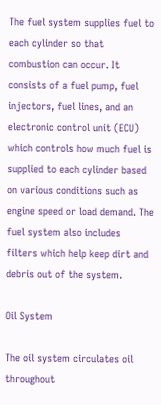The fuel system supplies fuel to each cylinder so that combustion can occur. It consists of a fuel pump, fuel injectors, fuel lines, and an electronic control unit (ECU) which controls how much fuel is supplied to each cylinder based on various conditions such as engine speed or load demand. The fuel system also includes filters which help keep dirt and debris out of the system.

Oil System

The oil system circulates oil throughout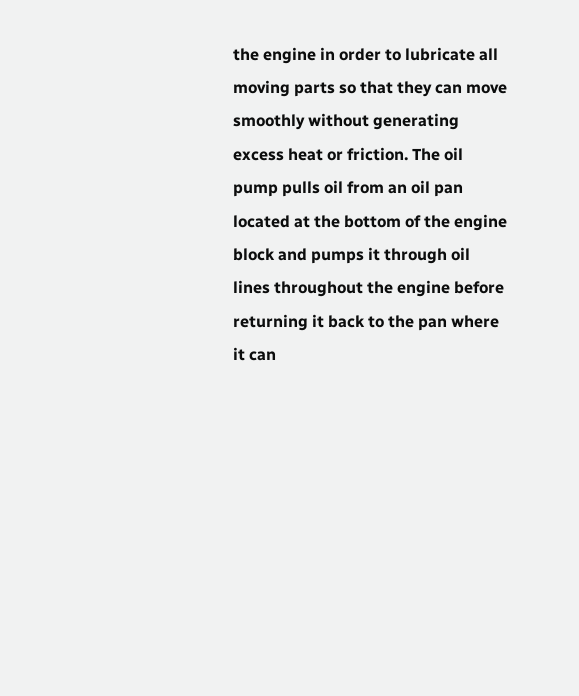the engine in order to lubricate all moving parts so that they can move smoothly without generating excess heat or friction. The oil pump pulls oil from an oil pan located at the bottom of the engine block and pumps it through oil lines throughout the engine before returning it back to the pan where it can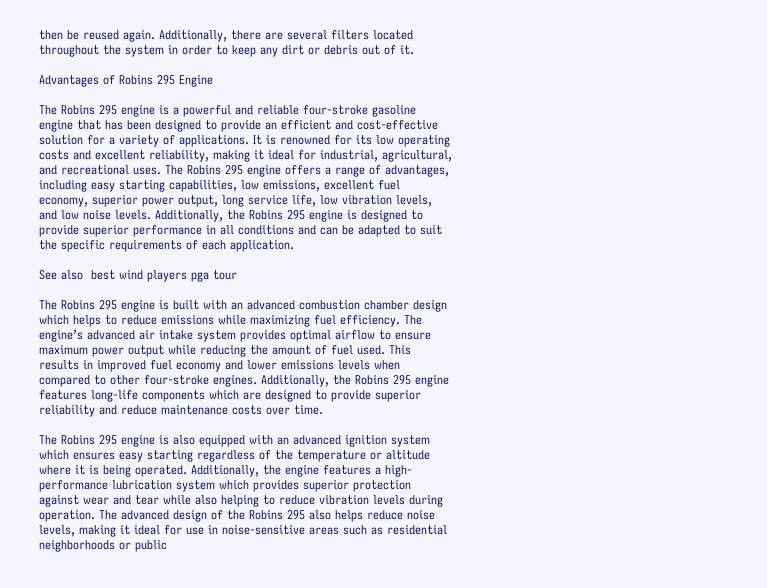then be reused again. Additionally, there are several filters located throughout the system in order to keep any dirt or debris out of it.

Advantages of Robins 295 Engine

The Robins 295 engine is a powerful and reliable four-stroke gasoline engine that has been designed to provide an efficient and cost-effective solution for a variety of applications. It is renowned for its low operating costs and excellent reliability, making it ideal for industrial, agricultural, and recreational uses. The Robins 295 engine offers a range of advantages, including easy starting capabilities, low emissions, excellent fuel economy, superior power output, long service life, low vibration levels, and low noise levels. Additionally, the Robins 295 engine is designed to provide superior performance in all conditions and can be adapted to suit the specific requirements of each application.

See also  best wind players pga tour

The Robins 295 engine is built with an advanced combustion chamber design which helps to reduce emissions while maximizing fuel efficiency. The engine’s advanced air intake system provides optimal airflow to ensure maximum power output while reducing the amount of fuel used. This results in improved fuel economy and lower emissions levels when compared to other four-stroke engines. Additionally, the Robins 295 engine features long-life components which are designed to provide superior reliability and reduce maintenance costs over time.

The Robins 295 engine is also equipped with an advanced ignition system which ensures easy starting regardless of the temperature or altitude where it is being operated. Additionally, the engine features a high-performance lubrication system which provides superior protection against wear and tear while also helping to reduce vibration levels during operation. The advanced design of the Robins 295 also helps reduce noise levels, making it ideal for use in noise-sensitive areas such as residential neighborhoods or public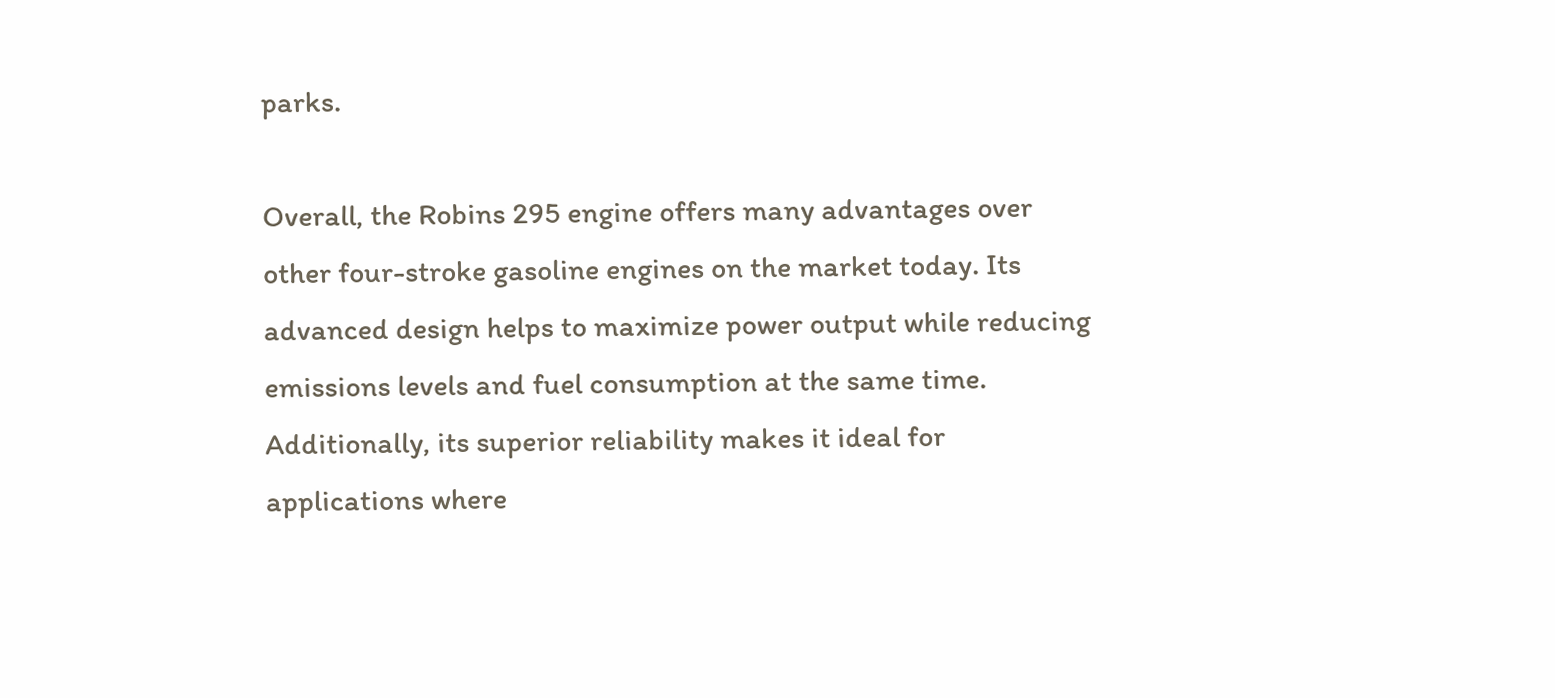parks.

Overall, the Robins 295 engine offers many advantages over other four-stroke gasoline engines on the market today. Its advanced design helps to maximize power output while reducing emissions levels and fuel consumption at the same time. Additionally, its superior reliability makes it ideal for applications where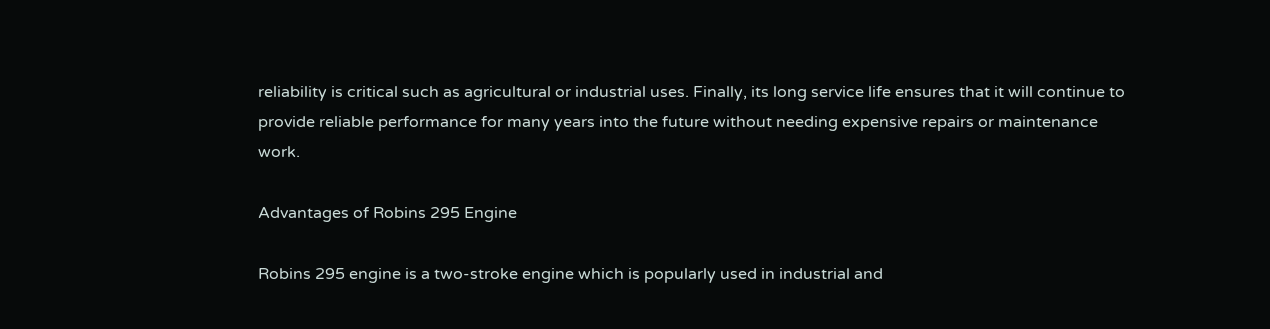reliability is critical such as agricultural or industrial uses. Finally, its long service life ensures that it will continue to provide reliable performance for many years into the future without needing expensive repairs or maintenance work.

Advantages of Robins 295 Engine

Robins 295 engine is a two-stroke engine which is popularly used in industrial and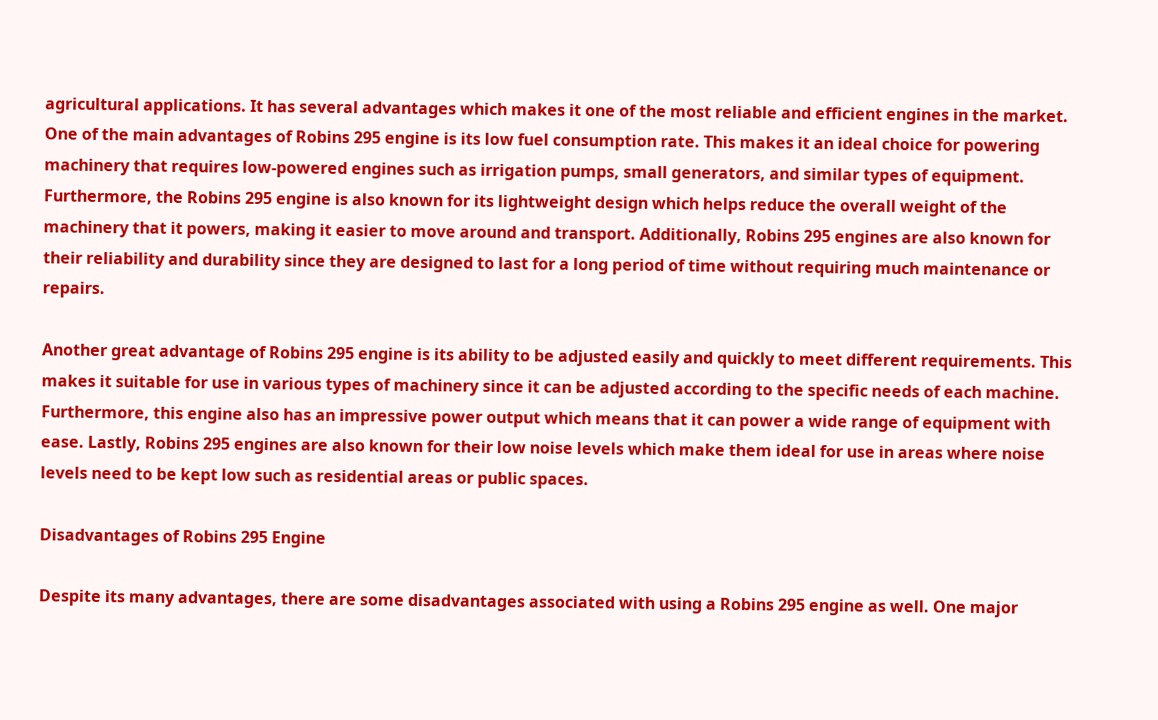agricultural applications. It has several advantages which makes it one of the most reliable and efficient engines in the market. One of the main advantages of Robins 295 engine is its low fuel consumption rate. This makes it an ideal choice for powering machinery that requires low-powered engines such as irrigation pumps, small generators, and similar types of equipment. Furthermore, the Robins 295 engine is also known for its lightweight design which helps reduce the overall weight of the machinery that it powers, making it easier to move around and transport. Additionally, Robins 295 engines are also known for their reliability and durability since they are designed to last for a long period of time without requiring much maintenance or repairs.

Another great advantage of Robins 295 engine is its ability to be adjusted easily and quickly to meet different requirements. This makes it suitable for use in various types of machinery since it can be adjusted according to the specific needs of each machine. Furthermore, this engine also has an impressive power output which means that it can power a wide range of equipment with ease. Lastly, Robins 295 engines are also known for their low noise levels which make them ideal for use in areas where noise levels need to be kept low such as residential areas or public spaces.

Disadvantages of Robins 295 Engine

Despite its many advantages, there are some disadvantages associated with using a Robins 295 engine as well. One major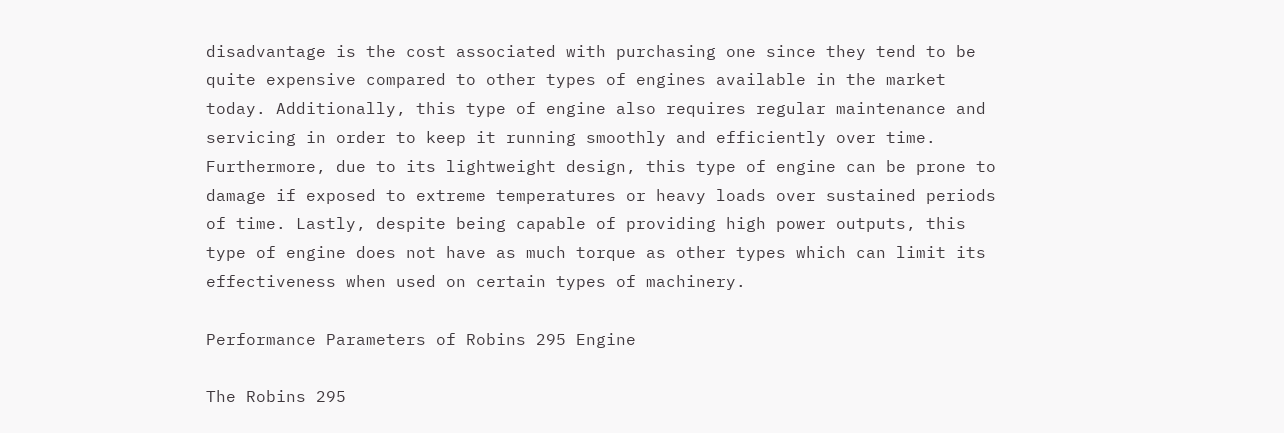disadvantage is the cost associated with purchasing one since they tend to be quite expensive compared to other types of engines available in the market today. Additionally, this type of engine also requires regular maintenance and servicing in order to keep it running smoothly and efficiently over time. Furthermore, due to its lightweight design, this type of engine can be prone to damage if exposed to extreme temperatures or heavy loads over sustained periods of time. Lastly, despite being capable of providing high power outputs, this type of engine does not have as much torque as other types which can limit its effectiveness when used on certain types of machinery.

Performance Parameters of Robins 295 Engine

The Robins 295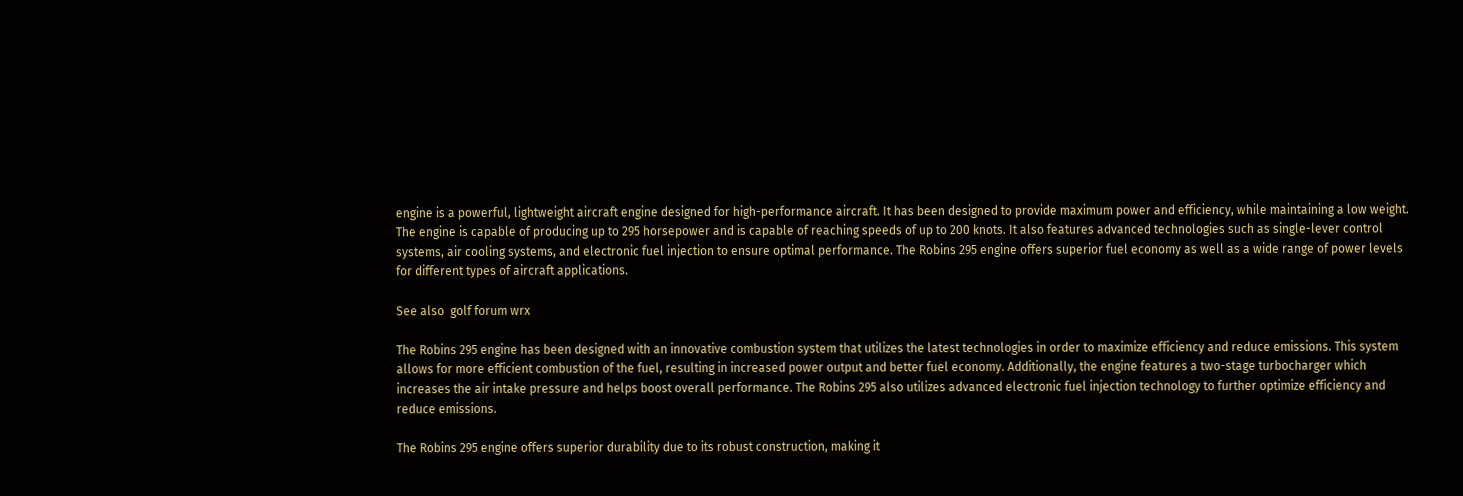engine is a powerful, lightweight aircraft engine designed for high-performance aircraft. It has been designed to provide maximum power and efficiency, while maintaining a low weight. The engine is capable of producing up to 295 horsepower and is capable of reaching speeds of up to 200 knots. It also features advanced technologies such as single-lever control systems, air cooling systems, and electronic fuel injection to ensure optimal performance. The Robins 295 engine offers superior fuel economy as well as a wide range of power levels for different types of aircraft applications.

See also  golf forum wrx

The Robins 295 engine has been designed with an innovative combustion system that utilizes the latest technologies in order to maximize efficiency and reduce emissions. This system allows for more efficient combustion of the fuel, resulting in increased power output and better fuel economy. Additionally, the engine features a two-stage turbocharger which increases the air intake pressure and helps boost overall performance. The Robins 295 also utilizes advanced electronic fuel injection technology to further optimize efficiency and reduce emissions.

The Robins 295 engine offers superior durability due to its robust construction, making it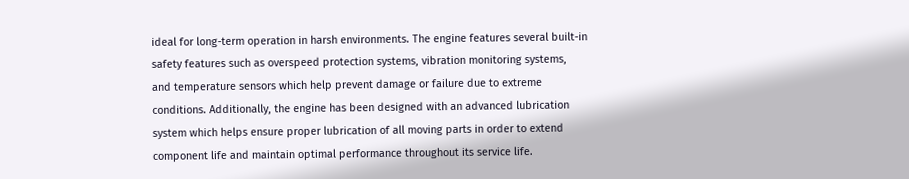ideal for long-term operation in harsh environments. The engine features several built-in safety features such as overspeed protection systems, vibration monitoring systems, and temperature sensors which help prevent damage or failure due to extreme conditions. Additionally, the engine has been designed with an advanced lubrication system which helps ensure proper lubrication of all moving parts in order to extend component life and maintain optimal performance throughout its service life.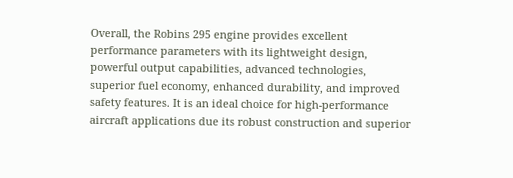Overall, the Robins 295 engine provides excellent performance parameters with its lightweight design, powerful output capabilities, advanced technologies, superior fuel economy, enhanced durability, and improved safety features. It is an ideal choice for high-performance aircraft applications due its robust construction and superior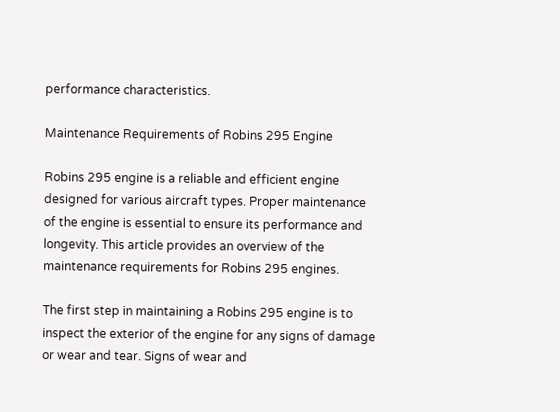performance characteristics.

Maintenance Requirements of Robins 295 Engine

Robins 295 engine is a reliable and efficient engine designed for various aircraft types. Proper maintenance of the engine is essential to ensure its performance and longevity. This article provides an overview of the maintenance requirements for Robins 295 engines.

The first step in maintaining a Robins 295 engine is to inspect the exterior of the engine for any signs of damage or wear and tear. Signs of wear and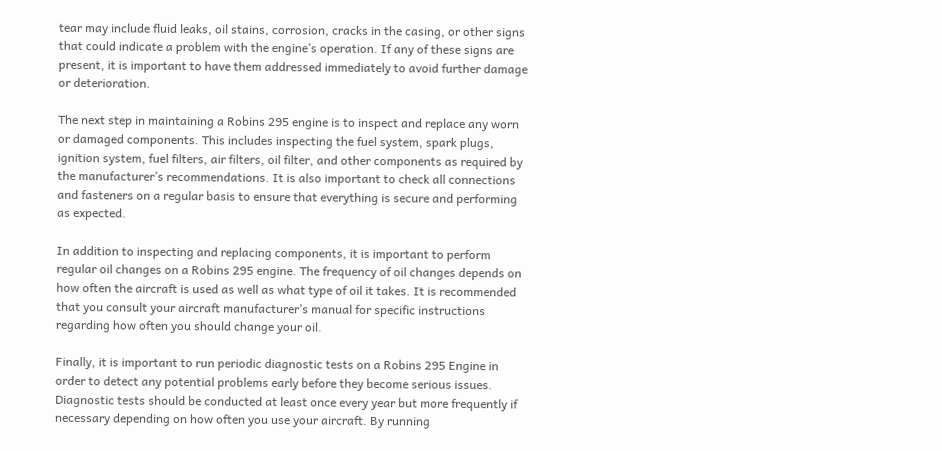tear may include fluid leaks, oil stains, corrosion, cracks in the casing, or other signs that could indicate a problem with the engine’s operation. If any of these signs are present, it is important to have them addressed immediately to avoid further damage or deterioration.

The next step in maintaining a Robins 295 engine is to inspect and replace any worn or damaged components. This includes inspecting the fuel system, spark plugs, ignition system, fuel filters, air filters, oil filter, and other components as required by the manufacturer’s recommendations. It is also important to check all connections and fasteners on a regular basis to ensure that everything is secure and performing as expected.

In addition to inspecting and replacing components, it is important to perform regular oil changes on a Robins 295 engine. The frequency of oil changes depends on how often the aircraft is used as well as what type of oil it takes. It is recommended that you consult your aircraft manufacturer’s manual for specific instructions regarding how often you should change your oil.

Finally, it is important to run periodic diagnostic tests on a Robins 295 Engine in order to detect any potential problems early before they become serious issues. Diagnostic tests should be conducted at least once every year but more frequently if necessary depending on how often you use your aircraft. By running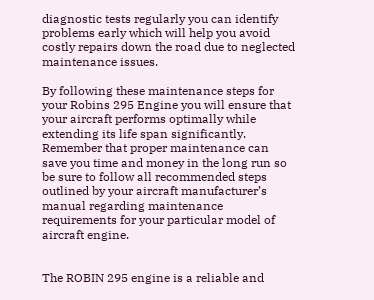diagnostic tests regularly you can identify problems early which will help you avoid costly repairs down the road due to neglected maintenance issues.

By following these maintenance steps for your Robins 295 Engine you will ensure that your aircraft performs optimally while extending its life span significantly. Remember that proper maintenance can save you time and money in the long run so be sure to follow all recommended steps outlined by your aircraft manufacturer’s manual regarding maintenance requirements for your particular model of aircraft engine.


The ROBIN 295 engine is a reliable and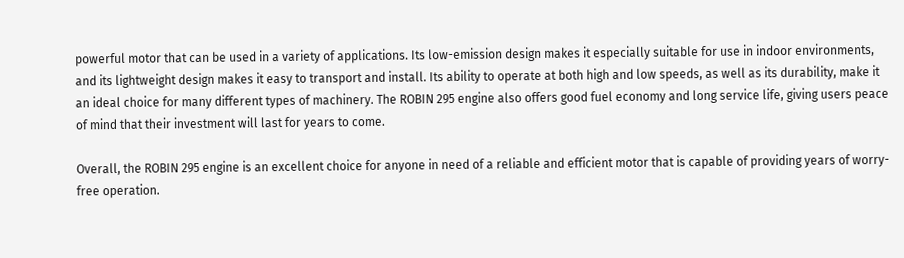powerful motor that can be used in a variety of applications. Its low-emission design makes it especially suitable for use in indoor environments, and its lightweight design makes it easy to transport and install. Its ability to operate at both high and low speeds, as well as its durability, make it an ideal choice for many different types of machinery. The ROBIN 295 engine also offers good fuel economy and long service life, giving users peace of mind that their investment will last for years to come.

Overall, the ROBIN 295 engine is an excellent choice for anyone in need of a reliable and efficient motor that is capable of providing years of worry-free operation.